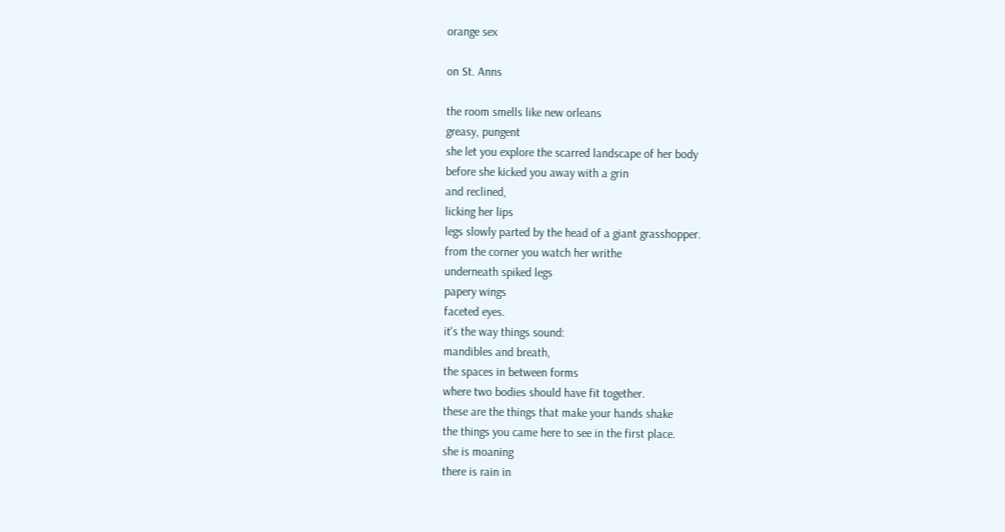orange sex

on St. Anns

the room smells like new orleans
greasy, pungent
she let you explore the scarred landscape of her body
before she kicked you away with a grin
and reclined,
licking her lips
legs slowly parted by the head of a giant grasshopper.
from the corner you watch her writhe
underneath spiked legs
papery wings
faceted eyes.
it's the way things sound:
mandibles and breath,
the spaces in between forms
where two bodies should have fit together.
these are the things that make your hands shake
the things you came here to see in the first place.
she is moaning
there is rain in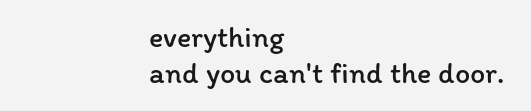everything
and you can't find the door.